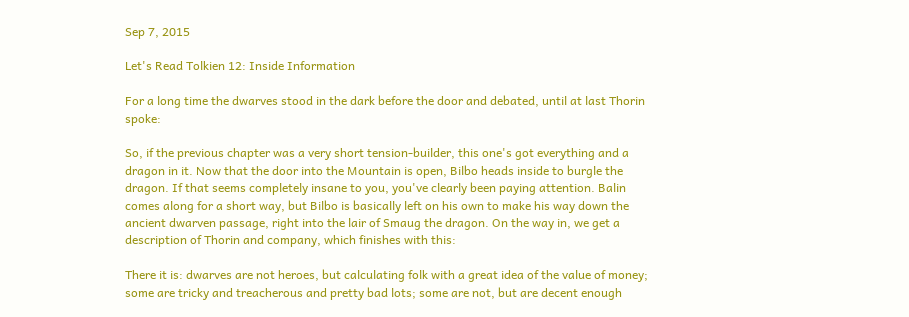Sep 7, 2015

Let's Read Tolkien 12: Inside Information

For a long time the dwarves stood in the dark before the door and debated, until at last Thorin spoke:

So, if the previous chapter was a very short tension-builder, this one's got everything and a dragon in it. Now that the door into the Mountain is open, Bilbo heads inside to burgle the dragon. If that seems completely insane to you, you've clearly been paying attention. Balin comes along for a short way, but Bilbo is basically left on his own to make his way down the ancient dwarven passage, right into the lair of Smaug the dragon. On the way in, we get a description of Thorin and company, which finishes with this:

There it is: dwarves are not heroes, but calculating folk with a great idea of the value of money; some are tricky and treacherous and pretty bad lots; some are not, but are decent enough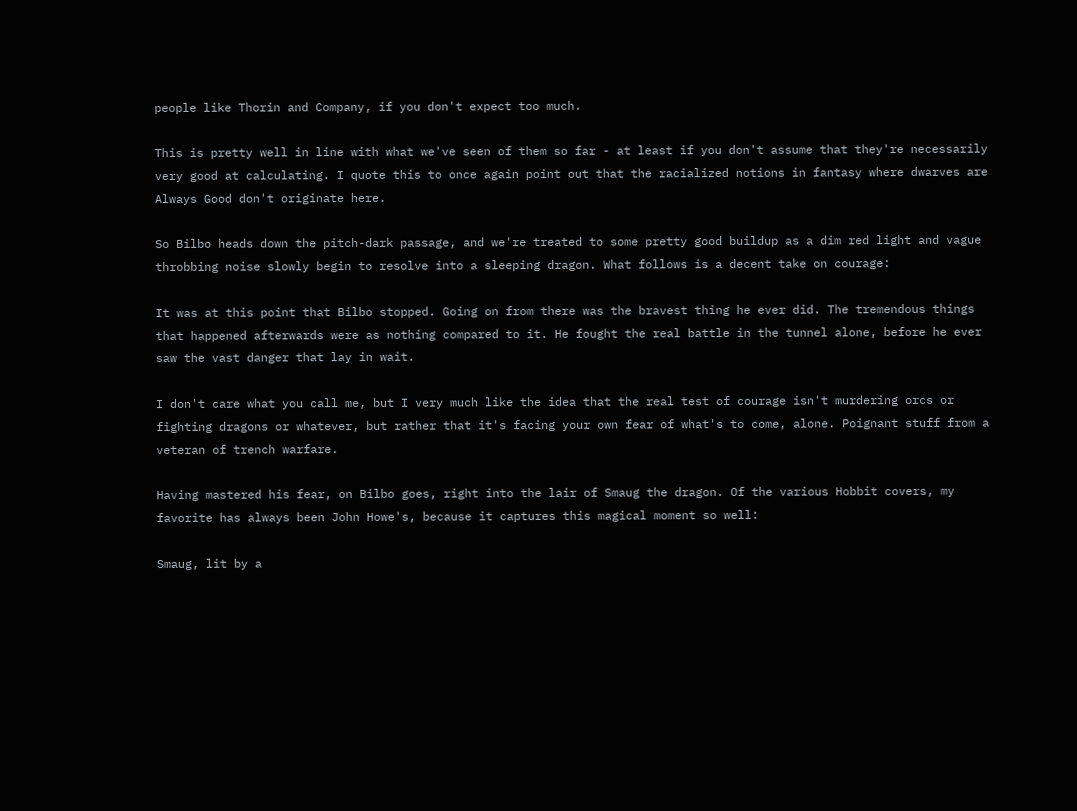people like Thorin and Company, if you don't expect too much.

This is pretty well in line with what we've seen of them so far - at least if you don't assume that they're necessarily very good at calculating. I quote this to once again point out that the racialized notions in fantasy where dwarves are Always Good don't originate here.

So Bilbo heads down the pitch-dark passage, and we're treated to some pretty good buildup as a dim red light and vague throbbing noise slowly begin to resolve into a sleeping dragon. What follows is a decent take on courage:

It was at this point that Bilbo stopped. Going on from there was the bravest thing he ever did. The tremendous things that happened afterwards were as nothing compared to it. He fought the real battle in the tunnel alone, before he ever saw the vast danger that lay in wait.

I don't care what you call me, but I very much like the idea that the real test of courage isn't murdering orcs or fighting dragons or whatever, but rather that it's facing your own fear of what's to come, alone. Poignant stuff from a veteran of trench warfare.

Having mastered his fear, on Bilbo goes, right into the lair of Smaug the dragon. Of the various Hobbit covers, my favorite has always been John Howe's, because it captures this magical moment so well:

Smaug, lit by a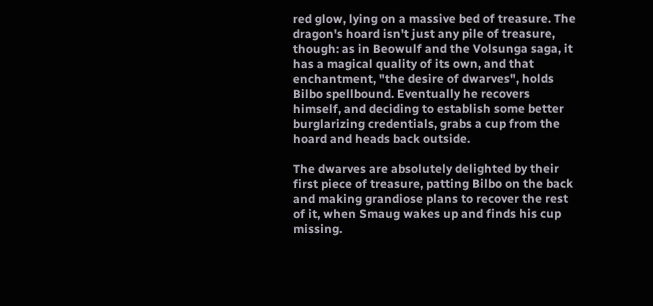red glow, lying on a massive bed of treasure. The dragon's hoard isn't just any pile of treasure, though: as in Beowulf and the Volsunga saga, it has a magical quality of its own, and that enchantment, "the desire of dwarves", holds Bilbo spellbound. Eventually he recovers himself, and deciding to establish some better burglarizing credentials, grabs a cup from the hoard and heads back outside.

The dwarves are absolutely delighted by their first piece of treasure, patting Bilbo on the back and making grandiose plans to recover the rest of it, when Smaug wakes up and finds his cup missing.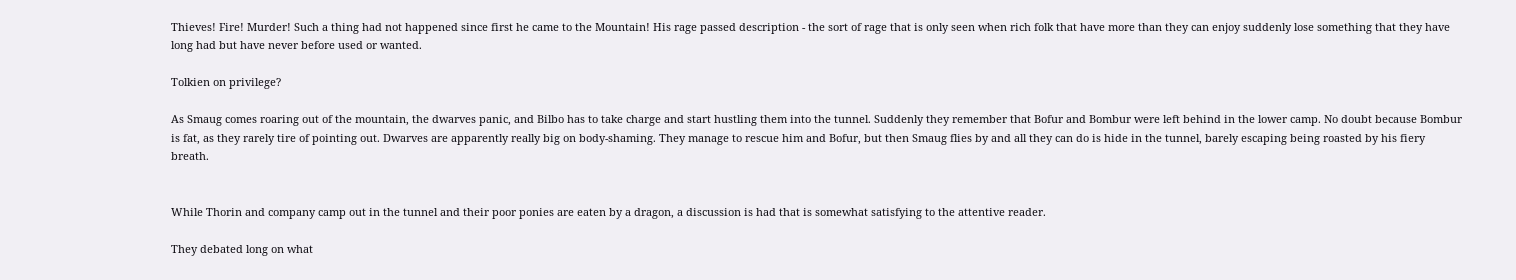Thieves! Fire! Murder! Such a thing had not happened since first he came to the Mountain! His rage passed description - the sort of rage that is only seen when rich folk that have more than they can enjoy suddenly lose something that they have long had but have never before used or wanted.

Tolkien on privilege?

As Smaug comes roaring out of the mountain, the dwarves panic, and Bilbo has to take charge and start hustling them into the tunnel. Suddenly they remember that Bofur and Bombur were left behind in the lower camp. No doubt because Bombur is fat, as they rarely tire of pointing out. Dwarves are apparently really big on body-shaming. They manage to rescue him and Bofur, but then Smaug flies by and all they can do is hide in the tunnel, barely escaping being roasted by his fiery breath.


While Thorin and company camp out in the tunnel and their poor ponies are eaten by a dragon, a discussion is had that is somewhat satisfying to the attentive reader.

They debated long on what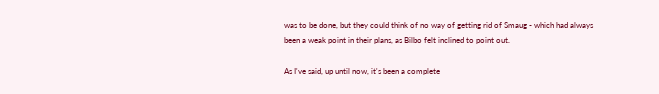was to be done, but they could think of no way of getting rid of Smaug - which had always been a weak point in their plans, as Bilbo felt inclined to point out.

As I've said, up until now, it's been a complete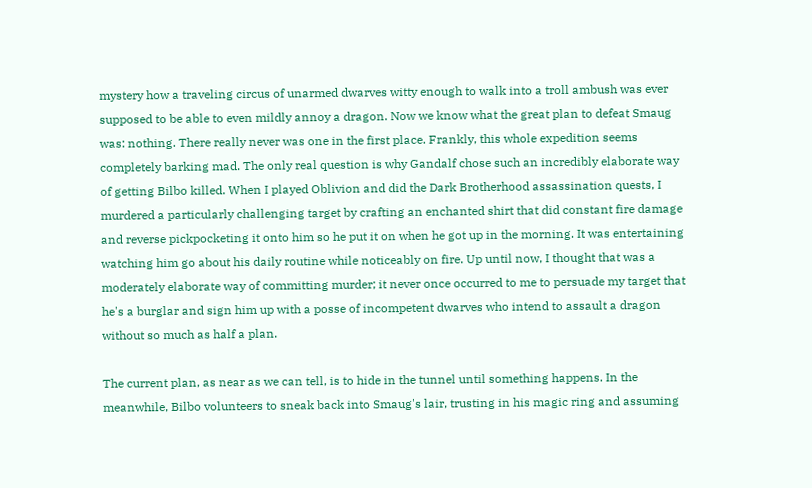mystery how a traveling circus of unarmed dwarves witty enough to walk into a troll ambush was ever supposed to be able to even mildly annoy a dragon. Now we know what the great plan to defeat Smaug was: nothing. There really never was one in the first place. Frankly, this whole expedition seems completely barking mad. The only real question is why Gandalf chose such an incredibly elaborate way of getting Bilbo killed. When I played Oblivion and did the Dark Brotherhood assassination quests, I murdered a particularly challenging target by crafting an enchanted shirt that did constant fire damage and reverse pickpocketing it onto him so he put it on when he got up in the morning. It was entertaining watching him go about his daily routine while noticeably on fire. Up until now, I thought that was a moderately elaborate way of committing murder; it never once occurred to me to persuade my target that he's a burglar and sign him up with a posse of incompetent dwarves who intend to assault a dragon without so much as half a plan.

The current plan, as near as we can tell, is to hide in the tunnel until something happens. In the meanwhile, Bilbo volunteers to sneak back into Smaug's lair, trusting in his magic ring and assuming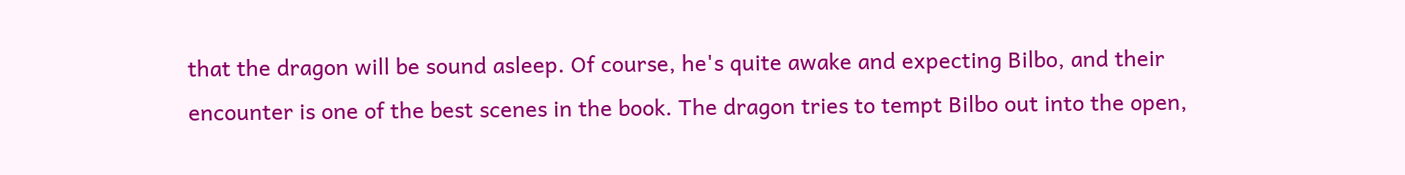that the dragon will be sound asleep. Of course, he's quite awake and expecting Bilbo, and their encounter is one of the best scenes in the book. The dragon tries to tempt Bilbo out into the open,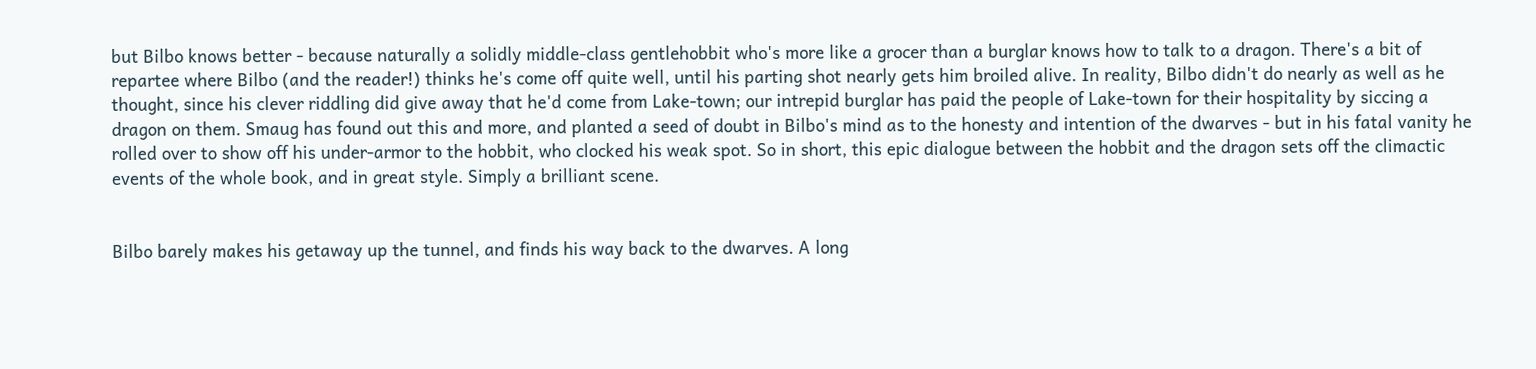but Bilbo knows better - because naturally a solidly middle-class gentlehobbit who's more like a grocer than a burglar knows how to talk to a dragon. There's a bit of repartee where Bilbo (and the reader!) thinks he's come off quite well, until his parting shot nearly gets him broiled alive. In reality, Bilbo didn't do nearly as well as he thought, since his clever riddling did give away that he'd come from Lake-town; our intrepid burglar has paid the people of Lake-town for their hospitality by siccing a dragon on them. Smaug has found out this and more, and planted a seed of doubt in Bilbo's mind as to the honesty and intention of the dwarves - but in his fatal vanity he rolled over to show off his under-armor to the hobbit, who clocked his weak spot. So in short, this epic dialogue between the hobbit and the dragon sets off the climactic events of the whole book, and in great style. Simply a brilliant scene.


Bilbo barely makes his getaway up the tunnel, and finds his way back to the dwarves. A long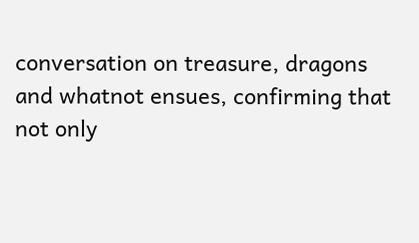conversation on treasure, dragons and whatnot ensues, confirming that not only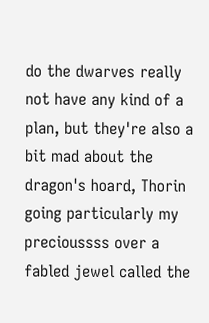do the dwarves really not have any kind of a plan, but they're also a bit mad about the dragon's hoard, Thorin going particularly my precioussss over a fabled jewel called the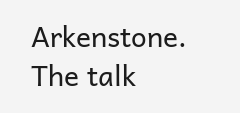Arkenstone. The talk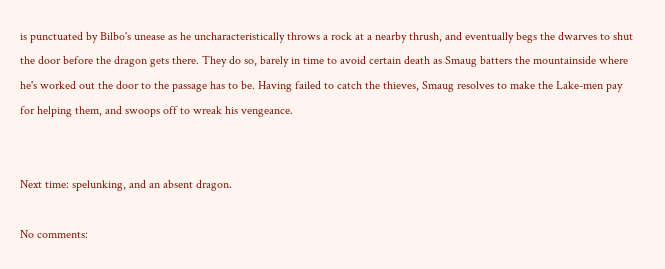is punctuated by Bilbo's unease as he uncharacteristically throws a rock at a nearby thrush, and eventually begs the dwarves to shut the door before the dragon gets there. They do so, barely in time to avoid certain death as Smaug batters the mountainside where he's worked out the door to the passage has to be. Having failed to catch the thieves, Smaug resolves to make the Lake-men pay for helping them, and swoops off to wreak his vengeance.


Next time: spelunking, and an absent dragon.

No comments: